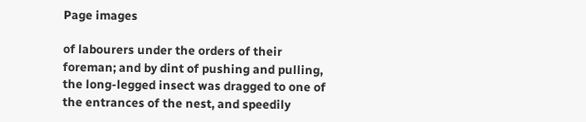Page images

of labourers under the orders of their foreman; and by dint of pushing and pulling, the long-legged insect was dragged to one of the entrances of the nest, and speedily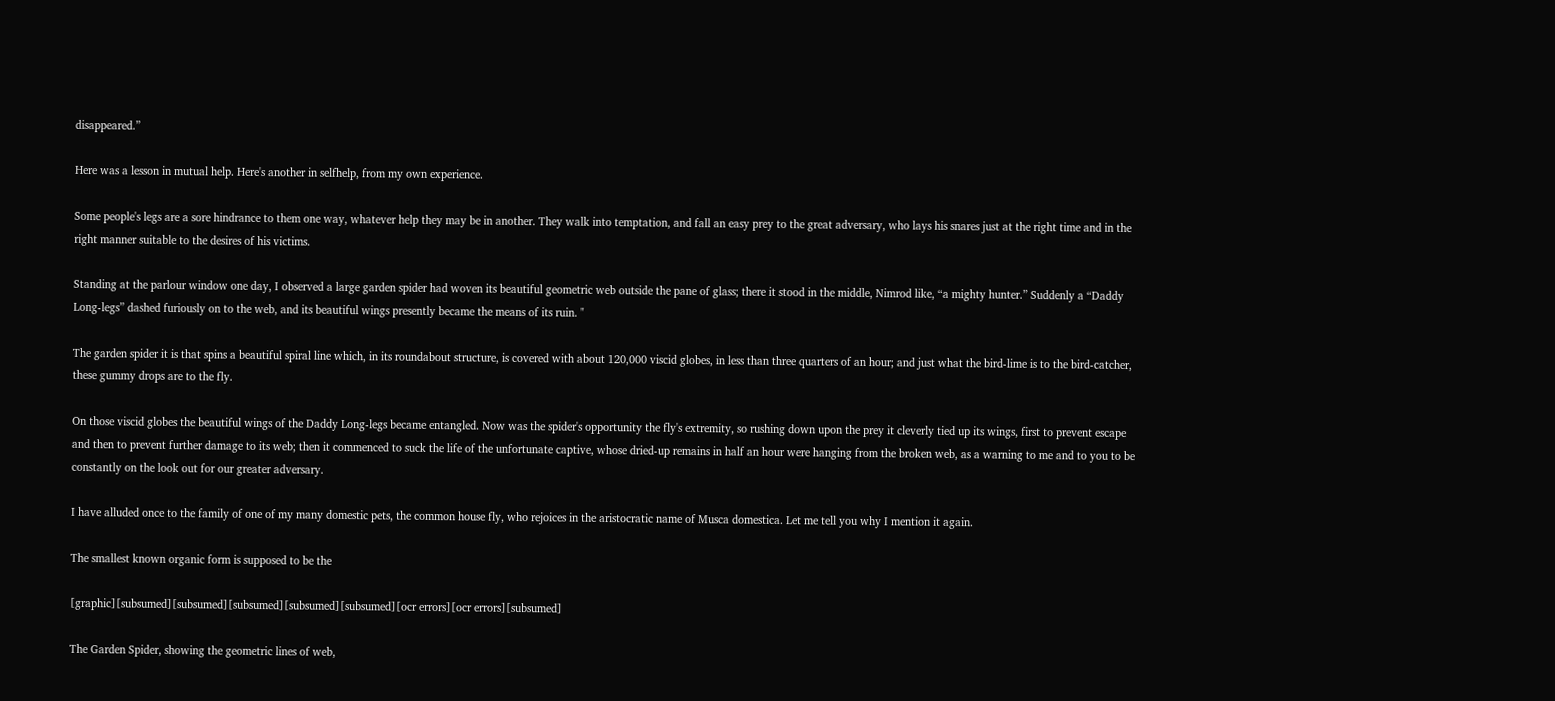disappeared.”

Here was a lesson in mutual help. Here's another in selfhelp, from my own experience.

Some people's legs are a sore hindrance to them one way, whatever help they may be in another. They walk into temptation, and fall an easy prey to the great adversary, who lays his snares just at the right time and in the right manner suitable to the desires of his victims.

Standing at the parlour window one day, I observed a large garden spider had woven its beautiful geometric web outside the pane of glass; there it stood in the middle, Nimrod like, “a mighty hunter.” Suddenly a “Daddy Long-legs” dashed furiously on to the web, and its beautiful wings presently became the means of its ruin. "

The garden spider it is that spins a beautiful spiral line which, in its roundabout structure, is covered with about 120,000 viscid globes, in less than three quarters of an hour; and just what the bird-lime is to the bird-catcher, these gummy drops are to the fly.

On those viscid globes the beautiful wings of the Daddy Long-legs became entangled. Now was the spider's opportunity the fly's extremity, so rushing down upon the prey it cleverly tied up its wings, first to prevent escape and then to prevent further damage to its web; then it commenced to suck the life of the unfortunate captive, whose dried-up remains in half an hour were hanging from the broken web, as a warning to me and to you to be constantly on the look out for our greater adversary.

I have alluded once to the family of one of my many domestic pets, the common house fly, who rejoices in the aristocratic name of Musca domestica. Let me tell you why I mention it again.

The smallest known organic form is supposed to be the

[graphic][subsumed][subsumed][subsumed][subsumed][subsumed][ocr errors][ocr errors][subsumed]

The Garden Spider, showing the geometric lines of web,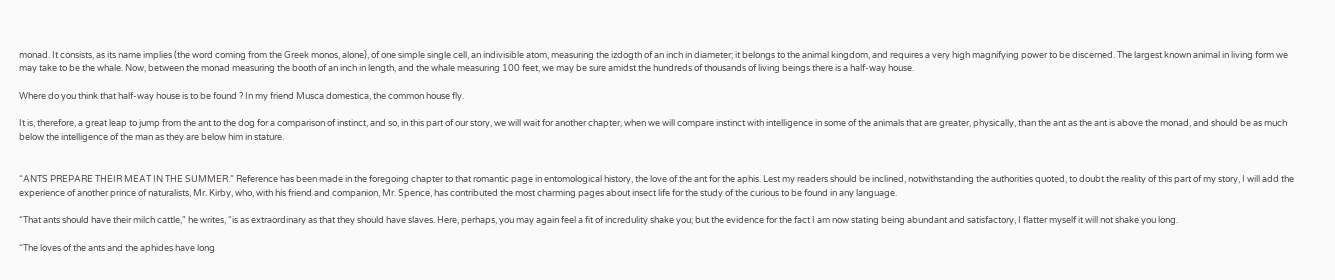monad. It consists, as its name implies (the word coming from the Greek monos, alone), of one simple single cell, an indivisible atom, measuring the izdogth of an inch in diameter; it belongs to the animal kingdom, and requires a very high magnifying power to be discerned. The largest known animal in living form we may take to be the whale. Now, between the monad measuring the booth of an inch in length, and the whale measuring 100 feet, we may be sure amidst the hundreds of thousands of living beings there is a half-way house.

Where do you think that half-way house is to be found ? In my friend Musca domestica, the common house fly.

It is, therefore, a great leap to jump from the ant to the dog for a comparison of instinct, and so, in this part of our story, we will wait for another chapter, when we will compare instinct with intelligence in some of the animals that are greater, physically, than the ant as the ant is above the monad, and should be as much below the intelligence of the man as they are below him in stature.


“ANTS PREPARE THEIR MEAT IN THE SUMMER.” Reference has been made in the foregoing chapter to that romantic page in entomological history, the love of the ant for the aphis. Lest my readers should be inclined, notwithstanding the authorities quoted, to doubt the reality of this part of my story, I will add the experience of another prince of naturalists, Mr. Kirby, who, with his friend and companion, Mr. Spence, has contributed the most charming pages about insect life for the study of the curious to be found in any language.

“That ants should have their milch cattle," he writes, “is as extraordinary as that they should have slaves. Here, perhaps, you may again feel a fit of incredulity shake you; but the evidence for the fact I am now stating being abundant and satisfactory, I flatter myself it will not shake you long.

“The loves of the ants and the aphides have long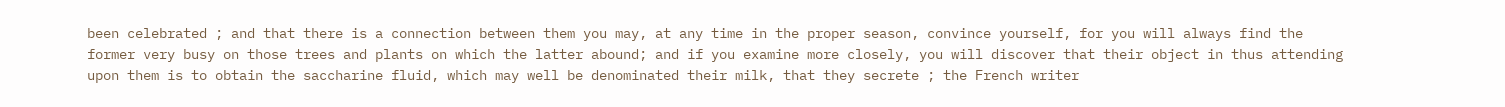been celebrated ; and that there is a connection between them you may, at any time in the proper season, convince yourself, for you will always find the former very busy on those trees and plants on which the latter abound; and if you examine more closely, you will discover that their object in thus attending upon them is to obtain the saccharine fluid, which may well be denominated their milk, that they secrete ; the French writer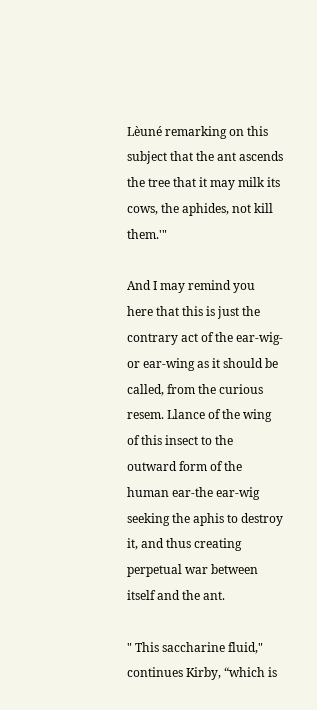Lèuné remarking on this subject that the ant ascends the tree that it may milk its cows, the aphides, not kill them.'"

And I may remind you here that this is just the contrary act of the ear-wig-or ear-wing as it should be called, from the curious resem. Llance of the wing of this insect to the outward form of the human ear-the ear-wig seeking the aphis to destroy it, and thus creating perpetual war between itself and the ant.

" This saccharine fluid," continues Kirby, “which is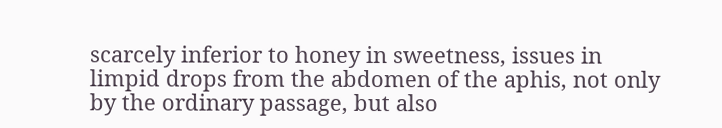scarcely inferior to honey in sweetness, issues in limpid drops from the abdomen of the aphis, not only by the ordinary passage, but also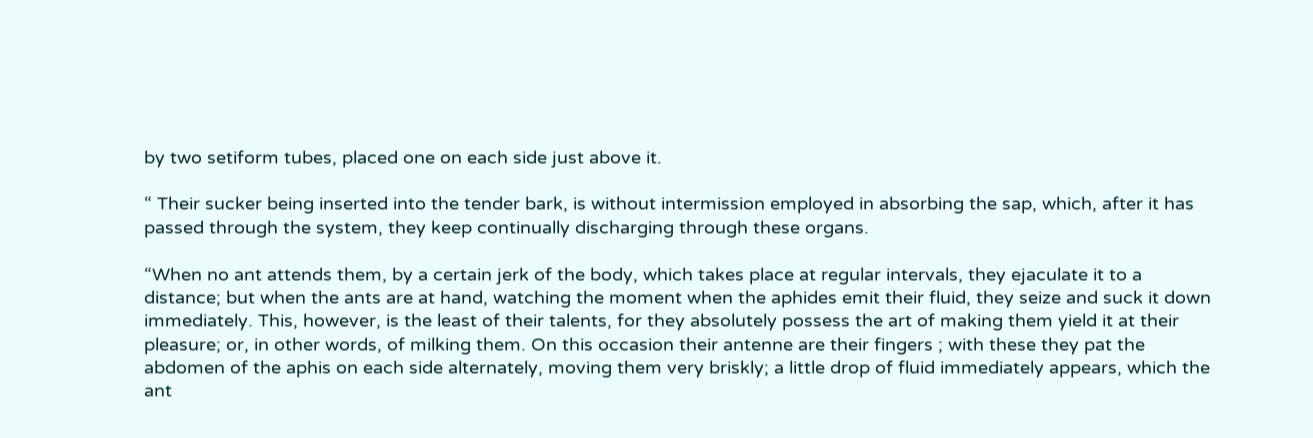by two setiform tubes, placed one on each side just above it.

“ Their sucker being inserted into the tender bark, is without intermission employed in absorbing the sap, which, after it has passed through the system, they keep continually discharging through these organs.

“When no ant attends them, by a certain jerk of the body, which takes place at regular intervals, they ejaculate it to a distance; but when the ants are at hand, watching the moment when the aphides emit their fluid, they seize and suck it down immediately. This, however, is the least of their talents, for they absolutely possess the art of making them yield it at their pleasure; or, in other words, of milking them. On this occasion their antenne are their fingers ; with these they pat the abdomen of the aphis on each side alternately, moving them very briskly; a little drop of fluid immediately appears, which the ant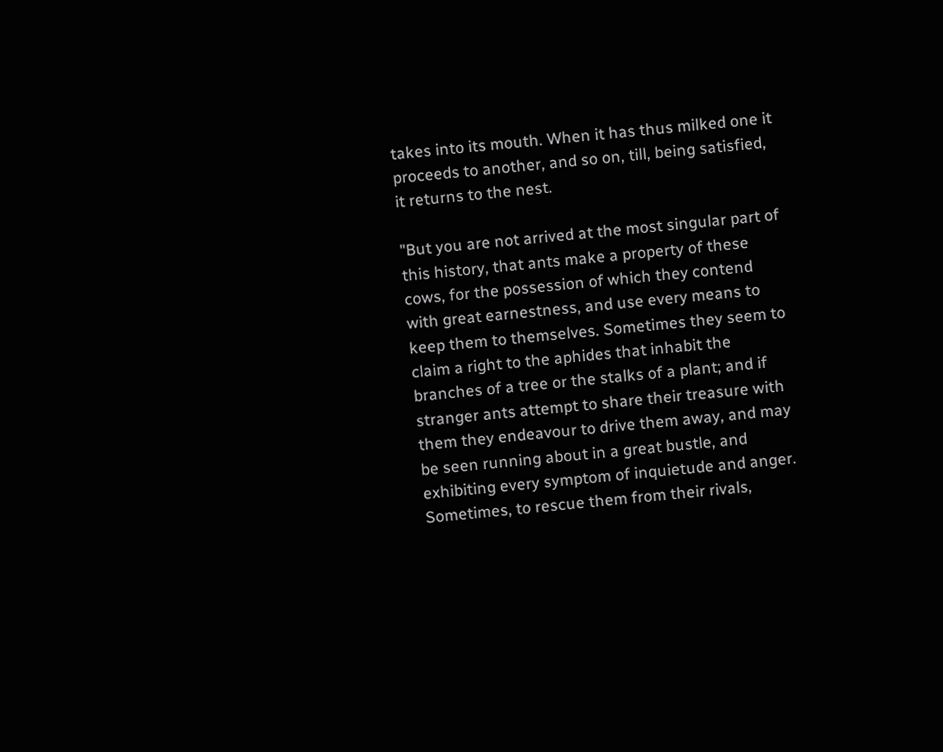takes into its mouth. When it has thus milked one it proceeds to another, and so on, till, being satisfied, it returns to the nest.

"But you are not arrived at the most singular part of this history, that ants make a property of these cows, for the possession of which they contend with great earnestness, and use every means to keep them to themselves. Sometimes they seem to claim a right to the aphides that inhabit the branches of a tree or the stalks of a plant; and if stranger ants attempt to share their treasure with them they endeavour to drive them away, and may be seen running about in a great bustle, and exhibiting every symptom of inquietude and anger. Sometimes, to rescue them from their rivals,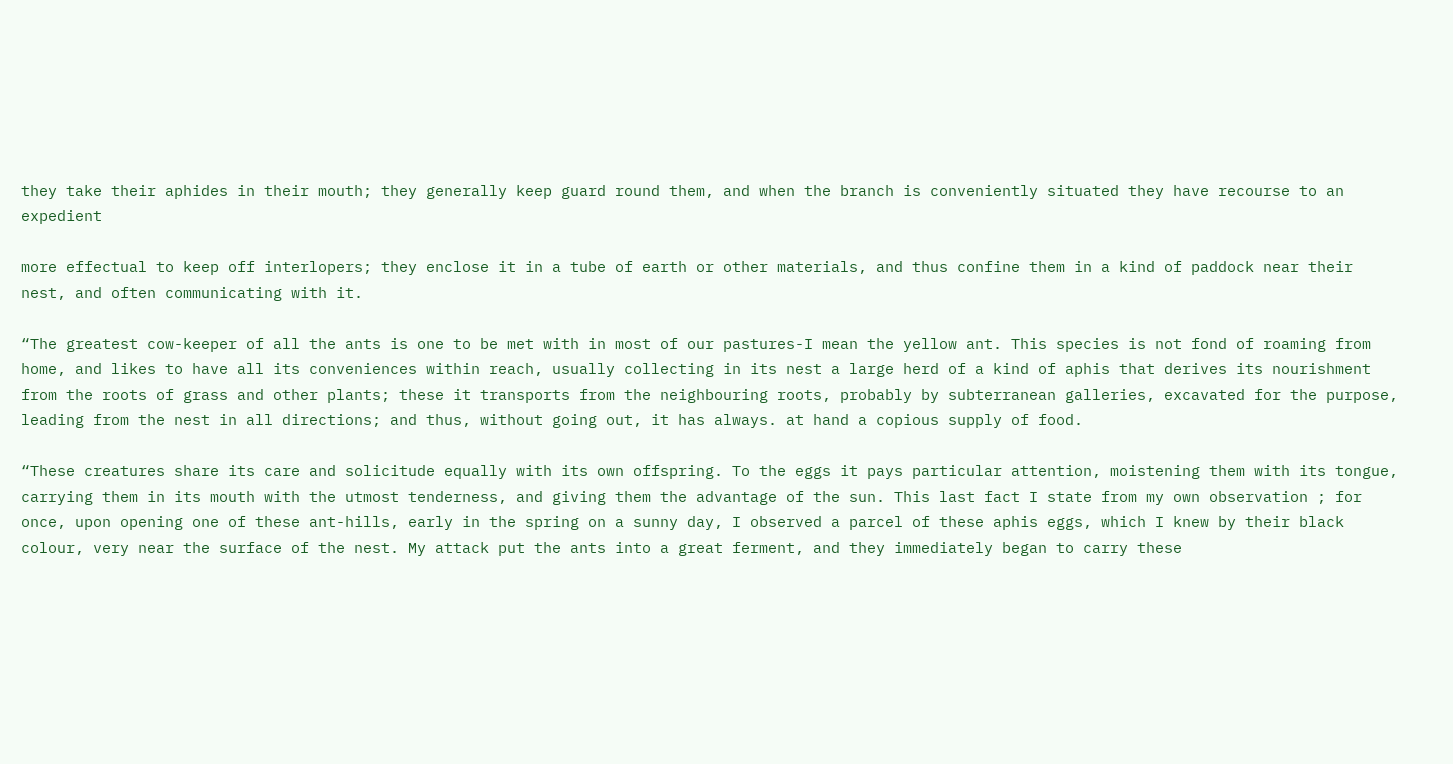they take their aphides in their mouth; they generally keep guard round them, and when the branch is conveniently situated they have recourse to an expedient

more effectual to keep off interlopers; they enclose it in a tube of earth or other materials, and thus confine them in a kind of paddock near their nest, and often communicating with it.

“The greatest cow-keeper of all the ants is one to be met with in most of our pastures-I mean the yellow ant. This species is not fond of roaming from home, and likes to have all its conveniences within reach, usually collecting in its nest a large herd of a kind of aphis that derives its nourishment from the roots of grass and other plants; these it transports from the neighbouring roots, probably by subterranean galleries, excavated for the purpose, leading from the nest in all directions; and thus, without going out, it has always. at hand a copious supply of food.

“These creatures share its care and solicitude equally with its own offspring. To the eggs it pays particular attention, moistening them with its tongue, carrying them in its mouth with the utmost tenderness, and giving them the advantage of the sun. This last fact I state from my own observation ; for once, upon opening one of these ant-hills, early in the spring on a sunny day, I observed a parcel of these aphis eggs, which I knew by their black colour, very near the surface of the nest. My attack put the ants into a great ferment, and they immediately began to carry these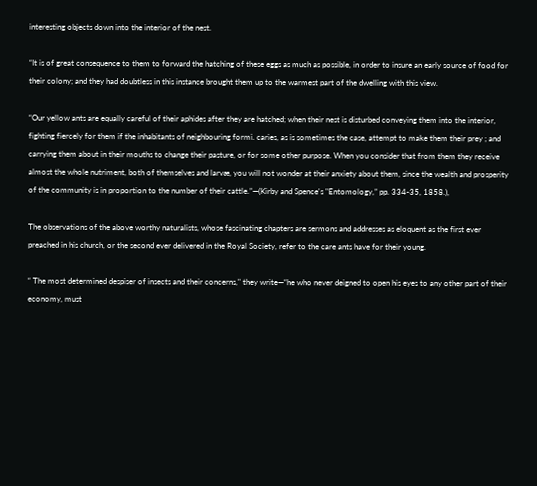interesting objects down into the interior of the nest.

“It is of great consequence to them to forward the hatching of these eggs as much as possible, in order to insure an early source of food for their colony; and they had doubtless in this instance brought them up to the warmest part of the dwelling with this view.

“Our yellow ants are equally careful of their aphides after they are hatched; when their nest is disturbed conveying them into the interior, fighting fiercely for them if the inhabitants of neighbouring formi. caries, as is sometimes the case, attempt to make them their prey ; and carrying them about in their mouths to change their pasture, or for some other purpose. When you consider that from them they receive almost the whole nutriment, both of themselves and larvæ, you will not wonder at their anxiety about them, since the wealth and prosperity of the community is in proportion to the number of their cattle.”—(Kirby and Spence's "Entomology,” pp. 334-35, 1858.),

The observations of the above worthy naturalists, whose fascinating chapters are sermons and addresses as eloquent as the first ever preached in his church, or the second ever delivered in the Royal Society, refer to the care ants have for their young.

“ The most determined despiser of insects and their concerns," they write—“he who never deigned to open his eyes to any other part of their economy, must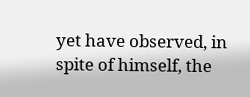yet have observed, in spite of himself, the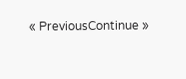« PreviousContinue »